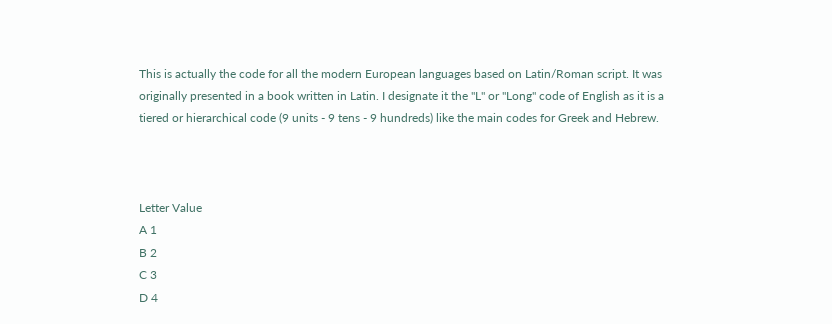This is actually the code for all the modern European languages based on Latin/Roman script. It was originally presented in a book written in Latin. I designate it the "L" or "Long" code of English as it is a tiered or hierarchical code (9 units - 9 tens - 9 hundreds) like the main codes for Greek and Hebrew.



Letter Value
A 1
B 2
C 3
D 4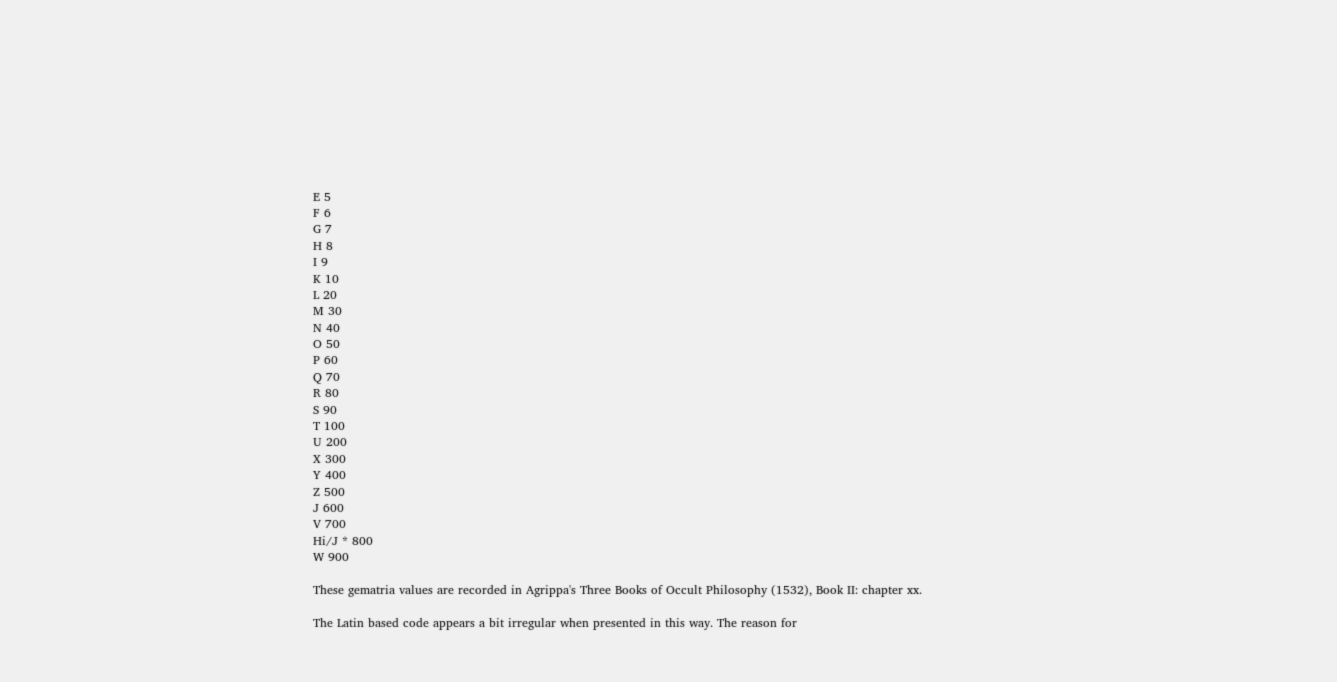E 5
F 6
G 7
H 8
I 9
K 10
L 20
M 30
N 40
O 50
P 60
Q 70
R 80
S 90
T 100
U 200
X 300
Y 400
Z 500
J 600
V 700
Hi/J * 800
W 900

These gematria values are recorded in Agrippa's Three Books of Occult Philosophy (1532), Book II: chapter xx.

The Latin based code appears a bit irregular when presented in this way. The reason for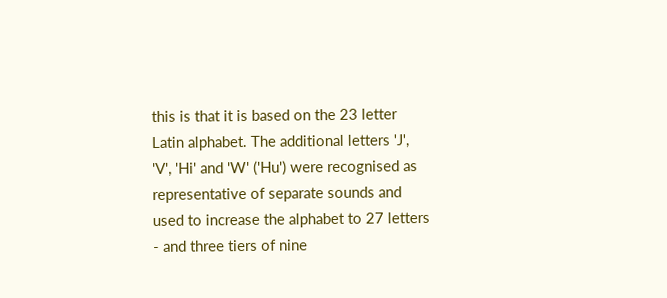this is that it is based on the 23 letter Latin alphabet. The additional letters 'J', 'V', 'Hi' and 'W' ('Hu') were recognised as representative of separate sounds and used to increase the alphabet to 27 letters - and three tiers of nine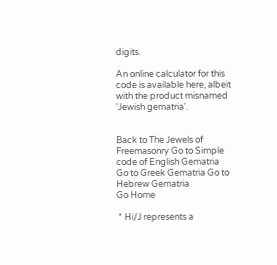digits.

An online calculator for this code is available here, albeit with the product misnamed 'Jewish gematria'.


Back to The Jewels of Freemasonry Go to Simple code of English Gematria
Go to Greek Gematria Go to Hebrew Gematria
Go Home

 * Hi/J represents a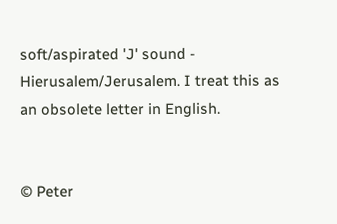soft/aspirated 'J' sound - Hierusalem/Jerusalem. I treat this as an obsolete letter in English.


© Peter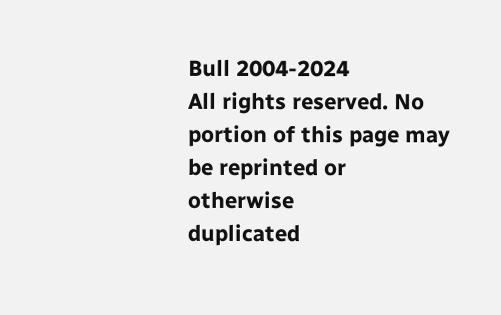Bull 2004-2024
All rights reserved. No portion of this page may be reprinted or otherwise
duplicated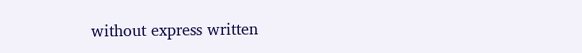without express written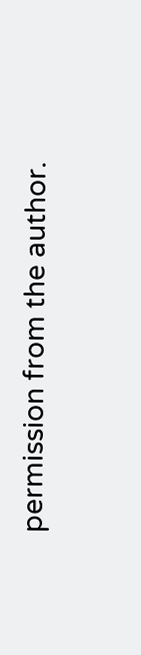permission from the author.